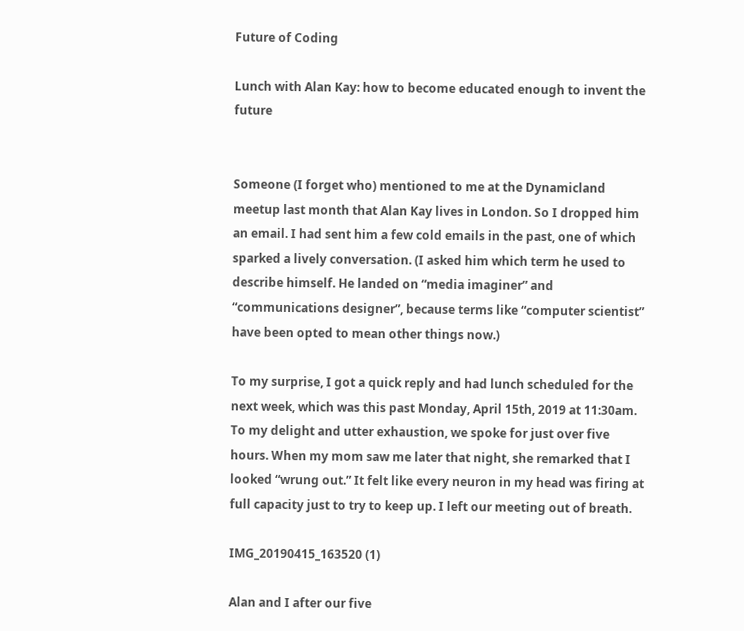Future of Coding

Lunch with Alan Kay: how to become educated enough to invent the future


Someone (I forget who) mentioned to me at the Dynamicland meetup last month that Alan Kay lives in London. So I dropped him an email. I had sent him a few cold emails in the past, one of which sparked a lively conversation. (I asked him which term he used to describe himself. He landed on “media imaginer” and “communications designer”, because terms like “computer scientist” have been opted to mean other things now.)

To my surprise, I got a quick reply and had lunch scheduled for the next week, which was this past Monday, April 15th, 2019 at 11:30am. To my delight and utter exhaustion, we spoke for just over five hours. When my mom saw me later that night, she remarked that I looked “wrung out.” It felt like every neuron in my head was firing at full capacity just to try to keep up. I left our meeting out of breath.

IMG_20190415_163520 (1)

Alan and I after our five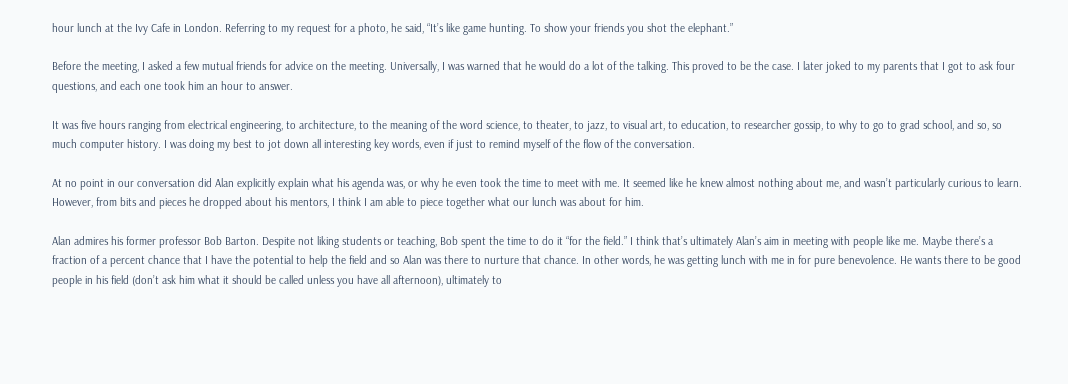hour lunch at the Ivy Cafe in London. Referring to my request for a photo, he said, “It’s like game hunting. To show your friends you shot the elephant.”

Before the meeting, I asked a few mutual friends for advice on the meeting. Universally, I was warned that he would do a lot of the talking. This proved to be the case. I later joked to my parents that I got to ask four questions, and each one took him an hour to answer.

It was five hours ranging from electrical engineering, to architecture, to the meaning of the word science, to theater, to jazz, to visual art, to education, to researcher gossip, to why to go to grad school, and so, so much computer history. I was doing my best to jot down all interesting key words, even if just to remind myself of the flow of the conversation.

At no point in our conversation did Alan explicitly explain what his agenda was, or why he even took the time to meet with me. It seemed like he knew almost nothing about me, and wasn’t particularly curious to learn. However, from bits and pieces he dropped about his mentors, I think I am able to piece together what our lunch was about for him.

Alan admires his former professor Bob Barton. Despite not liking students or teaching, Bob spent the time to do it “for the field.” I think that’s ultimately Alan’s aim in meeting with people like me. Maybe there’s a fraction of a percent chance that I have the potential to help the field and so Alan was there to nurture that chance. In other words, he was getting lunch with me in for pure benevolence. He wants there to be good people in his field (don’t ask him what it should be called unless you have all afternoon), ultimately to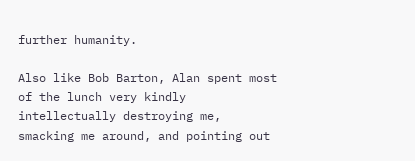further humanity.

Also like Bob Barton, Alan spent most of the lunch very kindly intellectually destroying me, smacking me around, and pointing out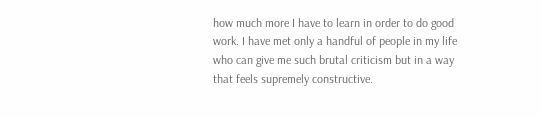how much more I have to learn in order to do good work. I have met only a handful of people in my life who can give me such brutal criticism but in a way that feels supremely constructive.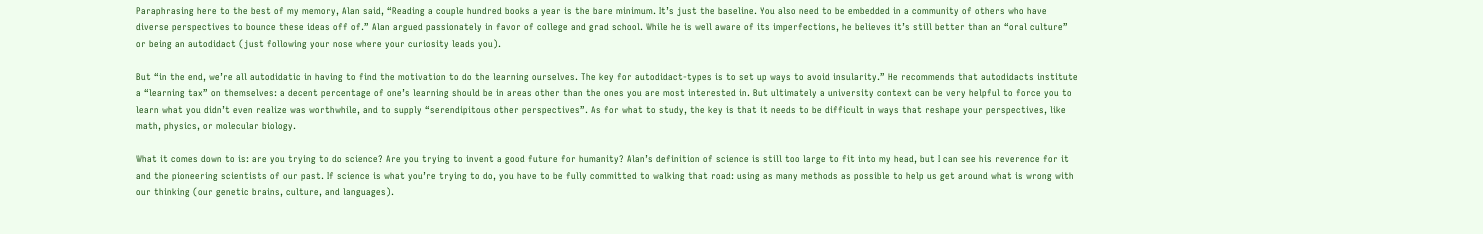Paraphrasing here to the best of my memory, Alan said, “Reading a couple hundred books a year is the bare minimum. It’s just the baseline. You also need to be embedded in a community of others who have diverse perspectives to bounce these ideas off of.” Alan argued passionately in favor of college and grad school. While he is well aware of its imperfections, he believes it’s still better than an “oral culture” or being an autodidact (just following your nose where your curiosity leads you).

But “in the end, we’re all autodidatic in having to find the motivation to do the learning ourselves. The key for autodidact-types is to set up ways to avoid insularity.” He recommends that autodidacts institute a “learning tax” on themselves: a decent percentage of one’s learning should be in areas other than the ones you are most interested in. But ultimately a university context can be very helpful to force you to learn what you didn’t even realize was worthwhile, and to supply “serendipitous other perspectives”. As for what to study, the key is that it needs to be difficult in ways that reshape your perspectives, like math, physics, or molecular biology.

What it comes down to is: are you trying to do science? Are you trying to invent a good future for humanity? Alan’s definition of science is still too large to fit into my head, but I can see his reverence for it and the pioneering scientists of our past. If science is what you’re trying to do, you have to be fully committed to walking that road: using as many methods as possible to help us get around what is wrong with our thinking (our genetic brains, culture, and languages).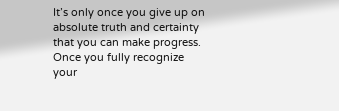It’s only once you give up on absolute truth and certainty that you can make progress. Once you fully recognize your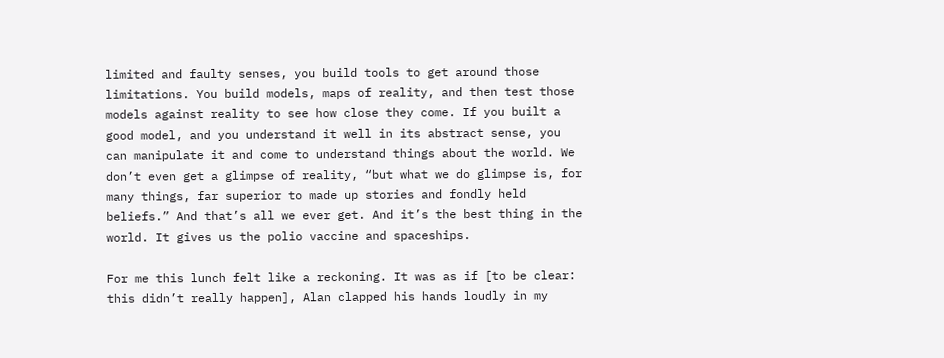limited and faulty senses, you build tools to get around those limitations. You build models, maps of reality, and then test those models against reality to see how close they come. If you built a good model, and you understand it well in its abstract sense, you can manipulate it and come to understand things about the world. We don’t even get a glimpse of reality, “but what we do glimpse is, for many things, far superior to made up stories and fondly held beliefs.” And that’s all we ever get. And it’s the best thing in the world. It gives us the polio vaccine and spaceships.

For me this lunch felt like a reckoning. It was as if [to be clear: this didn’t really happen], Alan clapped his hands loudly in my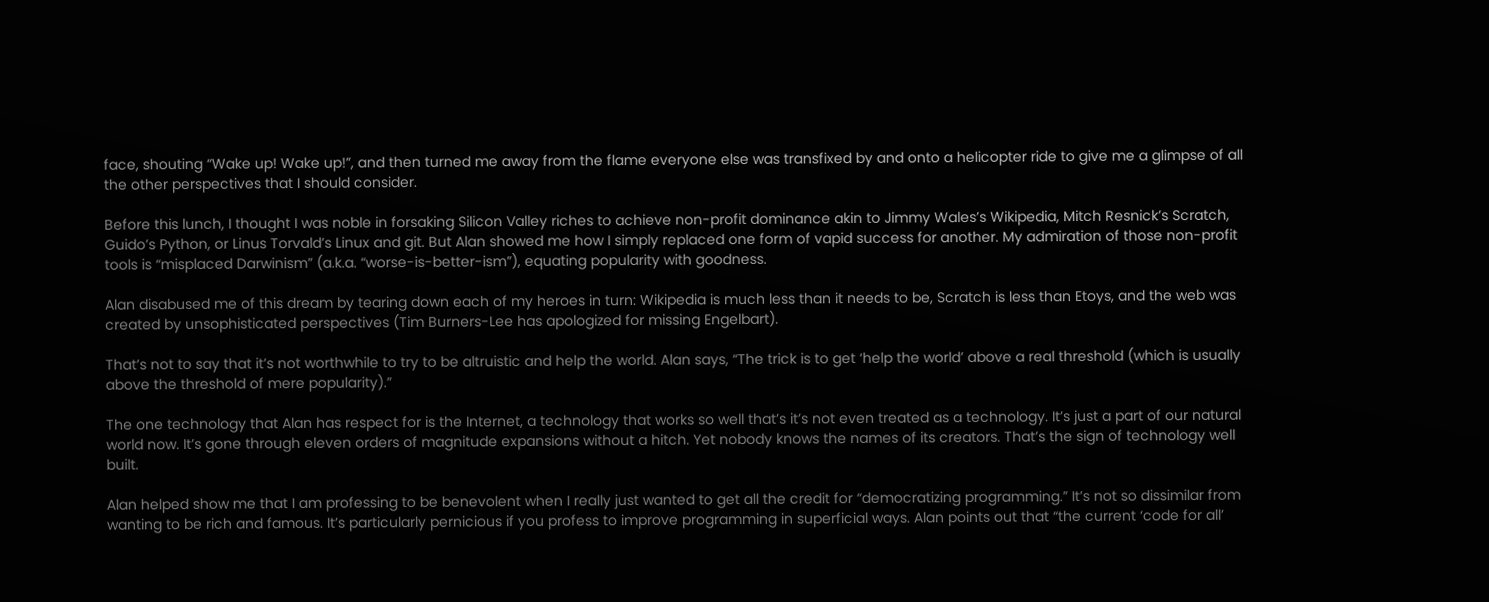face, shouting “Wake up! Wake up!”, and then turned me away from the flame everyone else was transfixed by and onto a helicopter ride to give me a glimpse of all the other perspectives that I should consider.

Before this lunch, I thought I was noble in forsaking Silicon Valley riches to achieve non-profit dominance akin to Jimmy Wales’s Wikipedia, Mitch Resnick’s Scratch, Guido’s Python, or Linus Torvald’s Linux and git. But Alan showed me how I simply replaced one form of vapid success for another. My admiration of those non-profit tools is “misplaced Darwinism” (a.k.a. “worse-is-better-ism”), equating popularity with goodness.

Alan disabused me of this dream by tearing down each of my heroes in turn: Wikipedia is much less than it needs to be, Scratch is less than Etoys, and the web was created by unsophisticated perspectives (Tim Burners-Lee has apologized for missing Engelbart).

That’s not to say that it’s not worthwhile to try to be altruistic and help the world. Alan says, “The trick is to get ‘help the world’ above a real threshold (which is usually above the threshold of mere popularity).”

The one technology that Alan has respect for is the Internet, a technology that works so well that’s it’s not even treated as a technology. It’s just a part of our natural world now. It’s gone through eleven orders of magnitude expansions without a hitch. Yet nobody knows the names of its creators. That’s the sign of technology well built.

Alan helped show me that I am professing to be benevolent when I really just wanted to get all the credit for “democratizing programming.” It’s not so dissimilar from wanting to be rich and famous. It’s particularly pernicious if you profess to improve programming in superficial ways. Alan points out that “the current ‘code for all’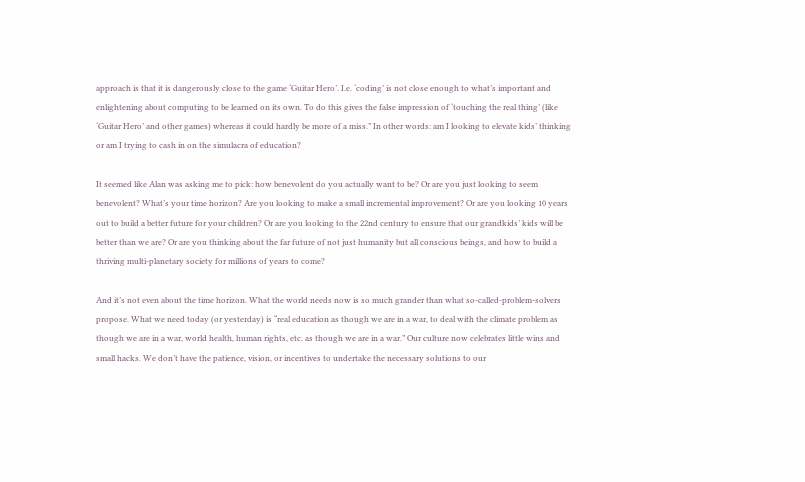approach is that it is dangerously close to the game ‘Guitar Hero’. I.e. ‘coding’ is not close enough to what’s important and enlightening about computing to be learned on its own. To do this gives the false impression of ‘touching the real thing’ (like ‘Guitar Hero’ and other games) whereas it could hardly be more of a miss.” In other words: am I looking to elevate kids’ thinking or am I trying to cash in on the simulacra of education?

It seemed like Alan was asking me to pick: how benevolent do you actually want to be? Or are you just looking to seem benevolent? What’s your time horizon? Are you looking to make a small incremental improvement? Or are you looking 10 years out to build a better future for your children? Or are you looking to the 22nd century to ensure that our grandkids’ kids will be better than we are? Or are you thinking about the far future of not just humanity but all conscious beings, and how to build a thriving multi-planetary society for millions of years to come?

And it’s not even about the time horizon. What the world needs now is so much grander than what so-called-problem-solvers propose. What we need today (or yesterday) is “real education as though we are in a war, to deal with the climate problem as though we are in a war, world health, human rights, etc. as though we are in a war.” Our culture now celebrates little wins and small hacks. We don’t have the patience, vision, or incentives to undertake the necessary solutions to our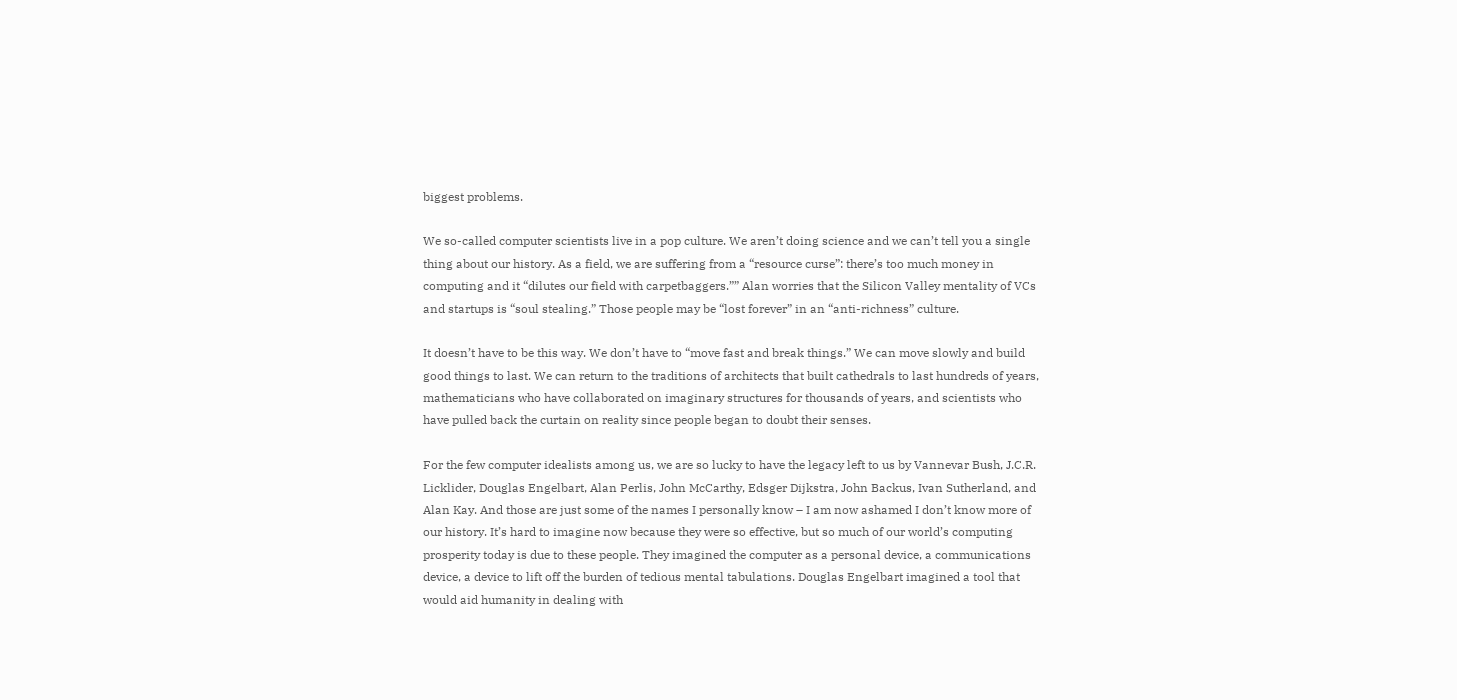biggest problems.

We so-called computer scientists live in a pop culture. We aren’t doing science and we can’t tell you a single thing about our history. As a field, we are suffering from a “resource curse”: there’s too much money in computing and it “dilutes our field with carpetbaggers.”” Alan worries that the Silicon Valley mentality of VCs and startups is “soul stealing.” Those people may be “lost forever” in an “anti-richness” culture.

It doesn’t have to be this way. We don’t have to “move fast and break things.” We can move slowly and build good things to last. We can return to the traditions of architects that built cathedrals to last hundreds of years, mathematicians who have collaborated on imaginary structures for thousands of years, and scientists who have pulled back the curtain on reality since people began to doubt their senses.

For the few computer idealists among us, we are so lucky to have the legacy left to us by Vannevar Bush, J.C.R. Licklider, Douglas Engelbart, Alan Perlis, John McCarthy, Edsger Dijkstra, John Backus, Ivan Sutherland, and Alan Kay. And those are just some of the names I personally know – I am now ashamed I don’t know more of our history. It’s hard to imagine now because they were so effective, but so much of our world’s computing prosperity today is due to these people. They imagined the computer as a personal device, a communications device, a device to lift off the burden of tedious mental tabulations. Douglas Engelbart imagined a tool that would aid humanity in dealing with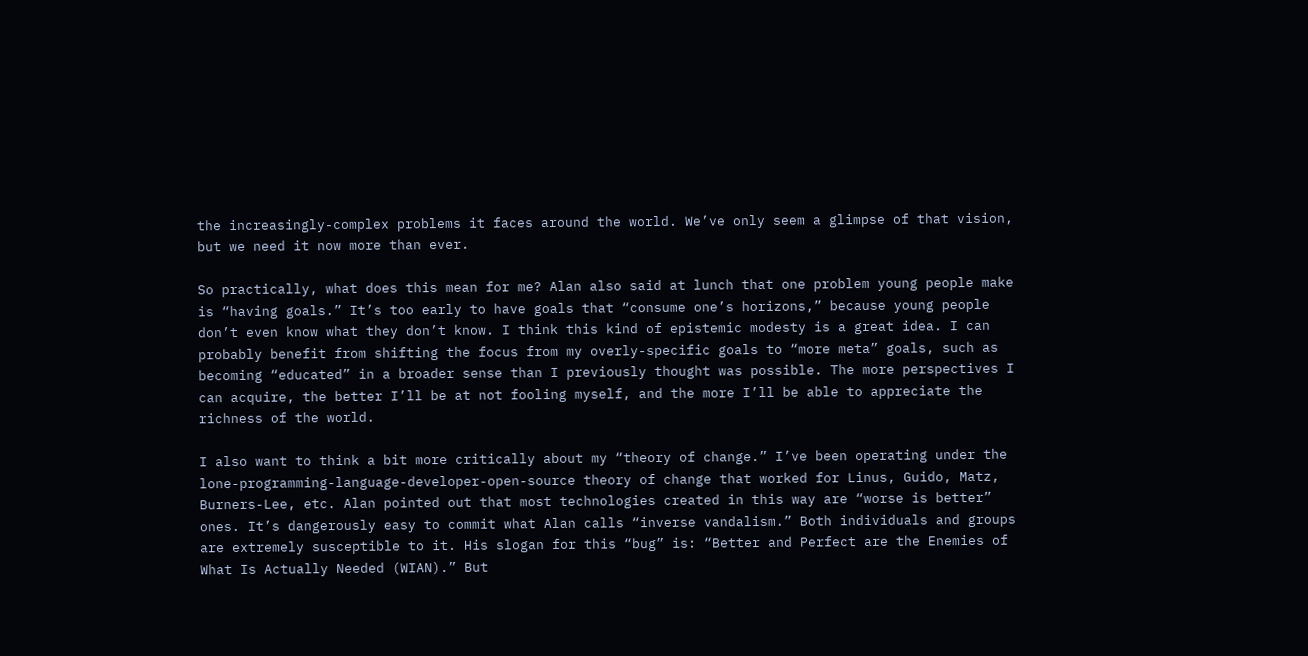the increasingly-complex problems it faces around the world. We’ve only seem a glimpse of that vision, but we need it now more than ever.

So practically, what does this mean for me? Alan also said at lunch that one problem young people make is “having goals.” It’s too early to have goals that “consume one’s horizons,” because young people don’t even know what they don’t know. I think this kind of epistemic modesty is a great idea. I can probably benefit from shifting the focus from my overly-specific goals to “more meta” goals, such as becoming “educated” in a broader sense than I previously thought was possible. The more perspectives I can acquire, the better I’ll be at not fooling myself, and the more I’ll be able to appreciate the richness of the world.

I also want to think a bit more critically about my “theory of change.” I’ve been operating under the lone-programming-language-developer-open-source theory of change that worked for Linus, Guido, Matz, Burners-Lee, etc. Alan pointed out that most technologies created in this way are “worse is better” ones. It’s dangerously easy to commit what Alan calls “inverse vandalism.” Both individuals and groups are extremely susceptible to it. His slogan for this “bug” is: “Better and Perfect are the Enemies of What Is Actually Needed (WIAN).” But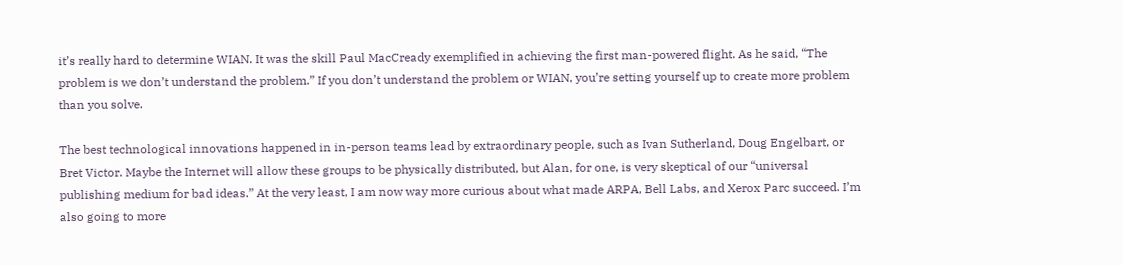it’s really hard to determine WIAN. It was the skill Paul MacCready exemplified in achieving the first man-powered flight. As he said, “The problem is we don’t understand the problem.” If you don’t understand the problem or WIAN, you’re setting yourself up to create more problem than you solve.

The best technological innovations happened in in-person teams lead by extraordinary people, such as Ivan Sutherland, Doug Engelbart, or Bret Victor. Maybe the Internet will allow these groups to be physically distributed, but Alan, for one, is very skeptical of our “universal publishing medium for bad ideas.” At the very least, I am now way more curious about what made ARPA, Bell Labs, and Xerox Parc succeed. I’m also going to more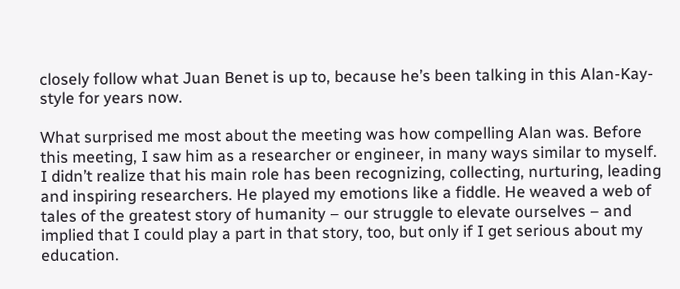closely follow what Juan Benet is up to, because he’s been talking in this Alan-Kay-style for years now.

What surprised me most about the meeting was how compelling Alan was. Before this meeting, I saw him as a researcher or engineer, in many ways similar to myself. I didn’t realize that his main role has been recognizing, collecting, nurturing, leading and inspiring researchers. He played my emotions like a fiddle. He weaved a web of tales of the greatest story of humanity – our struggle to elevate ourselves – and implied that I could play a part in that story, too, but only if I get serious about my education.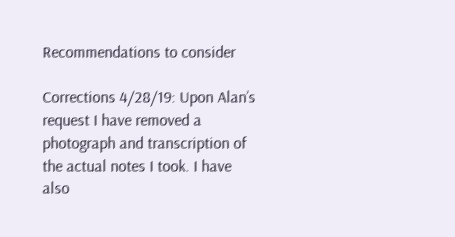Recommendations to consider

Corrections 4/28/19: Upon Alan’s request I have removed a photograph and transcription of the actual notes I took. I have also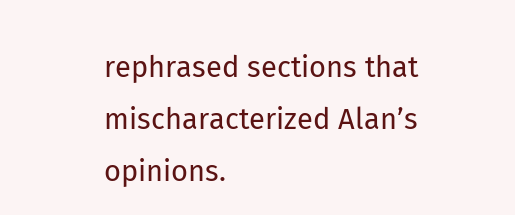rephrased sections that mischaracterized Alan’s opinions.